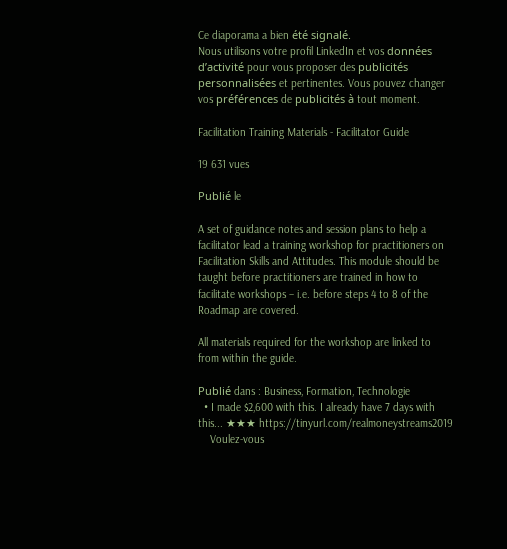Ce diaporama a bien été signalé.
Nous utilisons votre profil LinkedIn et vos données d’activité pour vous proposer des publicités personnalisées et pertinentes. Vous pouvez changer vos préférences de publicités à tout moment.

Facilitation Training Materials - Facilitator Guide

19 631 vues

Publié le

A set of guidance notes and session plans to help a facilitator lead a training workshop for practitioners on Facilitation Skills and Attitudes. This module should be taught before practitioners are trained in how to facilitate workshops – i.e. before steps 4 to 8 of the Roadmap are covered.

All materials required for the workshop are linked to from within the guide.

Publié dans : Business, Formation, Technologie
  • I made $2,600 with this. I already have 7 days with this... ★★★ https://tinyurl.com/realmoneystreams2019
    Voulez-vous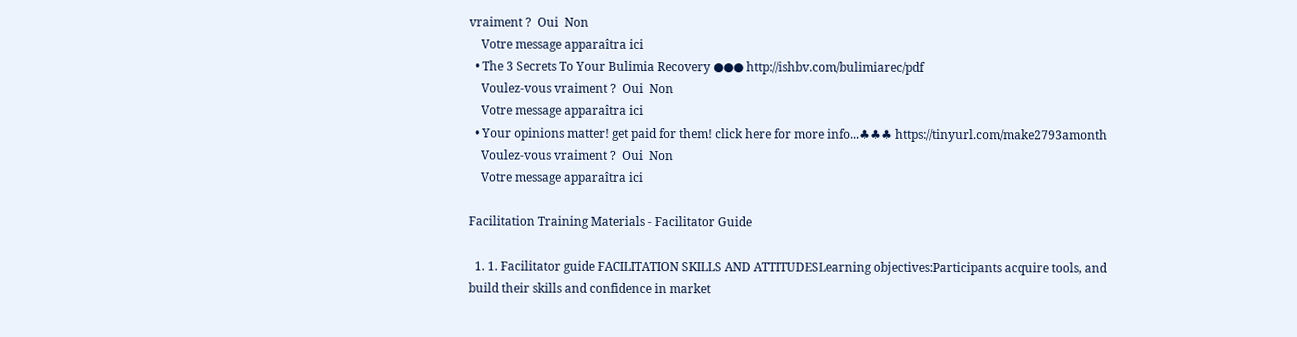vraiment ?  Oui  Non
    Votre message apparaîtra ici
  • The 3 Secrets To Your Bulimia Recovery ●●● http://ishbv.com/bulimiarec/pdf
    Voulez-vous vraiment ?  Oui  Non
    Votre message apparaîtra ici
  • Your opinions matter! get paid for them! click here for more info...♣♣♣ https://tinyurl.com/make2793amonth
    Voulez-vous vraiment ?  Oui  Non
    Votre message apparaîtra ici

Facilitation Training Materials - Facilitator Guide

  1. 1. Facilitator guide FACILITATION SKILLS AND ATTITUDESLearning objectives:Participants acquire tools, and build their skills and confidence in market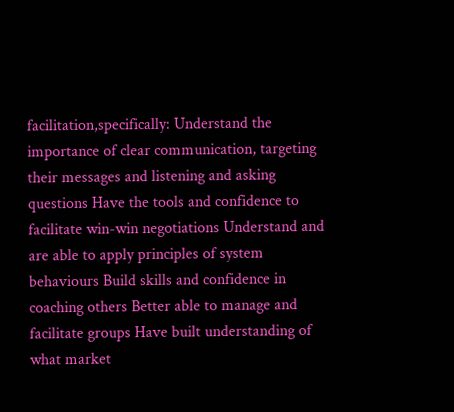facilitation,specifically: Understand the importance of clear communication, targeting their messages and listening and asking questions Have the tools and confidence to facilitate win-win negotiations Understand and are able to apply principles of system behaviours Build skills and confidence in coaching others Better able to manage and facilitate groups Have built understanding of what market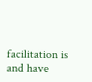facilitation is and have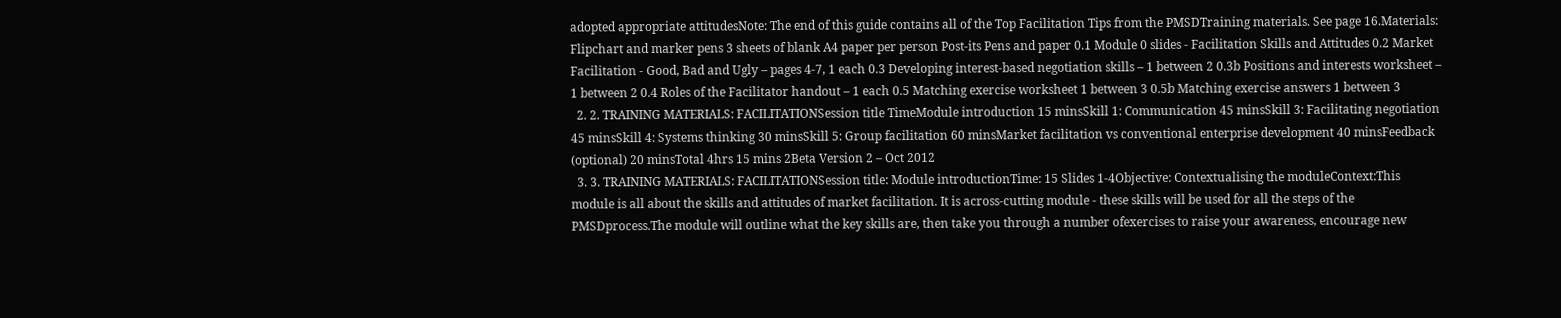adopted appropriate attitudesNote: The end of this guide contains all of the Top Facilitation Tips from the PMSDTraining materials. See page 16.Materials: Flipchart and marker pens 3 sheets of blank A4 paper per person Post-its Pens and paper 0.1 Module 0 slides - Facilitation Skills and Attitudes 0.2 Market Facilitation - Good, Bad and Ugly – pages 4-7, 1 each 0.3 Developing interest-based negotiation skills – 1 between 2 0.3b Positions and interests worksheet – 1 between 2 0.4 Roles of the Facilitator handout – 1 each 0.5 Matching exercise worksheet 1 between 3 0.5b Matching exercise answers 1 between 3
  2. 2. TRAINING MATERIALS: FACILITATIONSession title TimeModule introduction 15 minsSkill 1: Communication 45 minsSkill 3: Facilitating negotiation 45 minsSkill 4: Systems thinking 30 minsSkill 5: Group facilitation 60 minsMarket facilitation vs conventional enterprise development 40 minsFeedback (optional) 20 minsTotal 4hrs 15 mins 2Beta Version 2 – Oct 2012
  3. 3. TRAINING MATERIALS: FACILITATIONSession title: Module introductionTime: 15 Slides 1-4Objective: Contextualising the moduleContext:This module is all about the skills and attitudes of market facilitation. It is across-cutting module - these skills will be used for all the steps of the PMSDprocess.The module will outline what the key skills are, then take you through a number ofexercises to raise your awareness, encourage new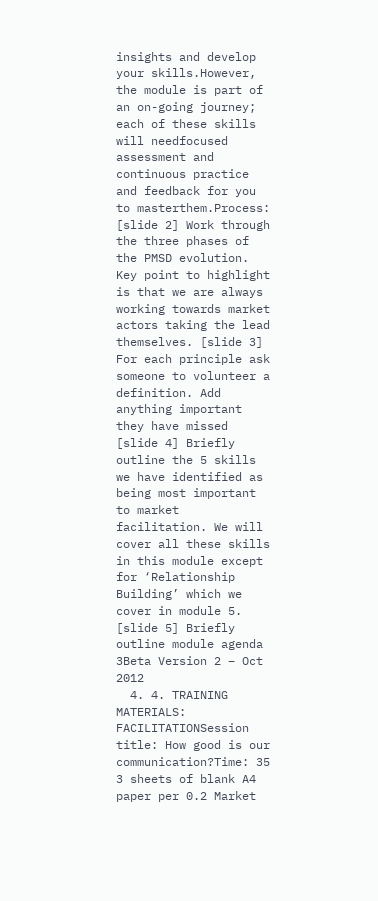insights and develop your skills.However, the module is part of an on-going journey; each of these skills will needfocused assessment and continuous practice and feedback for you to masterthem.Process: [slide 2] Work through the three phases of the PMSD evolution. Key point to highlight is that we are always working towards market actors taking the lead themselves. [slide 3] For each principle ask someone to volunteer a definition. Add anything important they have missed [slide 4] Briefly outline the 5 skills we have identified as being most important to market facilitation. We will cover all these skills in this module except for ‘Relationship Building’ which we cover in module 5. [slide 5] Briefly outline module agenda 3Beta Version 2 – Oct 2012
  4. 4. TRAINING MATERIALS: FACILITATIONSession title: How good is our communication?Time: 35 3 sheets of blank A4 paper per 0.2 Market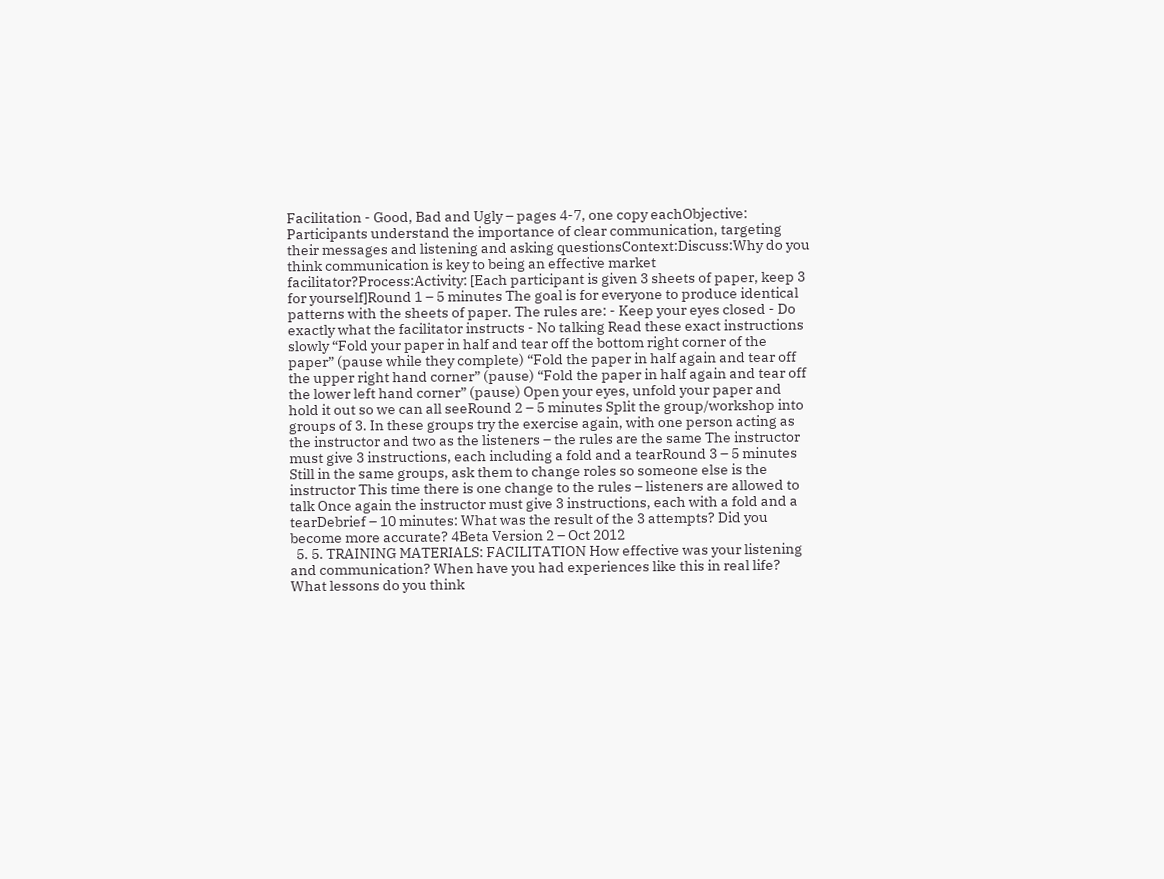Facilitation - Good, Bad and Ugly – pages 4-7, one copy eachObjective: Participants understand the importance of clear communication, targeting their messages and listening and asking questionsContext:Discuss:Why do you think communication is key to being an effective market facilitator?Process:Activity: [Each participant is given 3 sheets of paper, keep 3 for yourself]Round 1 – 5 minutes The goal is for everyone to produce identical patterns with the sheets of paper. The rules are: - Keep your eyes closed - Do exactly what the facilitator instructs - No talking Read these exact instructions slowly “Fold your paper in half and tear off the bottom right corner of the paper” (pause while they complete) “Fold the paper in half again and tear off the upper right hand corner” (pause) “Fold the paper in half again and tear off the lower left hand corner” (pause) Open your eyes, unfold your paper and hold it out so we can all seeRound 2 – 5 minutes Split the group/workshop into groups of 3. In these groups try the exercise again, with one person acting as the instructor and two as the listeners – the rules are the same The instructor must give 3 instructions, each including a fold and a tearRound 3 – 5 minutes Still in the same groups, ask them to change roles so someone else is the instructor This time there is one change to the rules – listeners are allowed to talk Once again the instructor must give 3 instructions, each with a fold and a tearDebrief – 10 minutes: What was the result of the 3 attempts? Did you become more accurate? 4Beta Version 2 – Oct 2012
  5. 5. TRAINING MATERIALS: FACILITATION How effective was your listening and communication? When have you had experiences like this in real life? What lessons do you think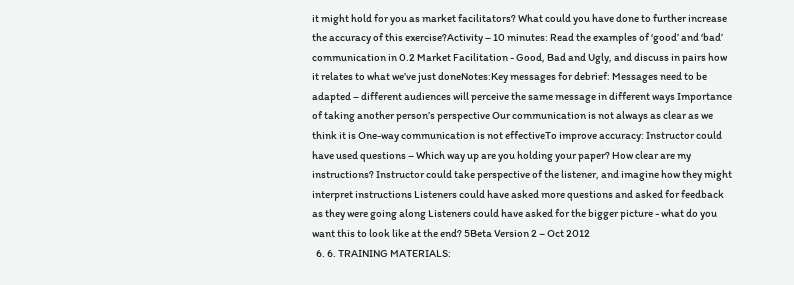it might hold for you as market facilitators? What could you have done to further increase the accuracy of this exercise?Activity – 10 minutes: Read the examples of ‘good’ and ‘bad’ communication in 0.2 Market Facilitation - Good, Bad and Ugly, and discuss in pairs how it relates to what we’ve just doneNotes:Key messages for debrief: Messages need to be adapted – different audiences will perceive the same message in different ways Importance of taking another person’s perspective Our communication is not always as clear as we think it is One-way communication is not effectiveTo improve accuracy: Instructor could have used questions – Which way up are you holding your paper? How clear are my instructions? Instructor could take perspective of the listener, and imagine how they might interpret instructions Listeners could have asked more questions and asked for feedback as they were going along Listeners could have asked for the bigger picture - what do you want this to look like at the end? 5Beta Version 2 – Oct 2012
  6. 6. TRAINING MATERIALS: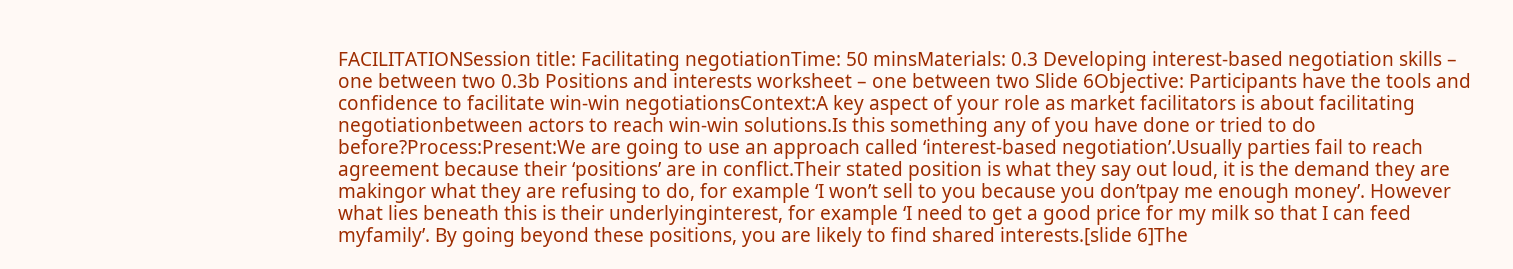FACILITATIONSession title: Facilitating negotiationTime: 50 minsMaterials: 0.3 Developing interest-based negotiation skills – one between two 0.3b Positions and interests worksheet – one between two Slide 6Objective: Participants have the tools and confidence to facilitate win-win negotiationsContext:A key aspect of your role as market facilitators is about facilitating negotiationbetween actors to reach win-win solutions.Is this something any of you have done or tried to do before?Process:Present:We are going to use an approach called ‘interest-based negotiation’.Usually parties fail to reach agreement because their ‘positions’ are in conflict.Their stated position is what they say out loud, it is the demand they are makingor what they are refusing to do, for example ‘I won’t sell to you because you don’tpay me enough money’. However what lies beneath this is their underlyinginterest, for example ‘I need to get a good price for my milk so that I can feed myfamily’. By going beyond these positions, you are likely to find shared interests.[slide 6]The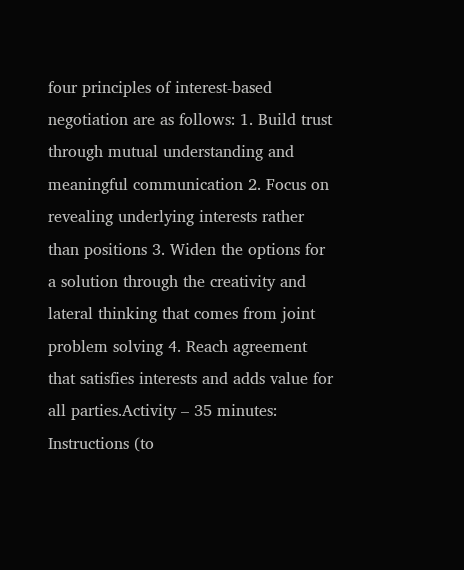four principles of interest-based negotiation are as follows: 1. Build trust through mutual understanding and meaningful communication 2. Focus on revealing underlying interests rather than positions 3. Widen the options for a solution through the creativity and lateral thinking that comes from joint problem solving 4. Reach agreement that satisfies interests and adds value for all parties.Activity – 35 minutes: Instructions (to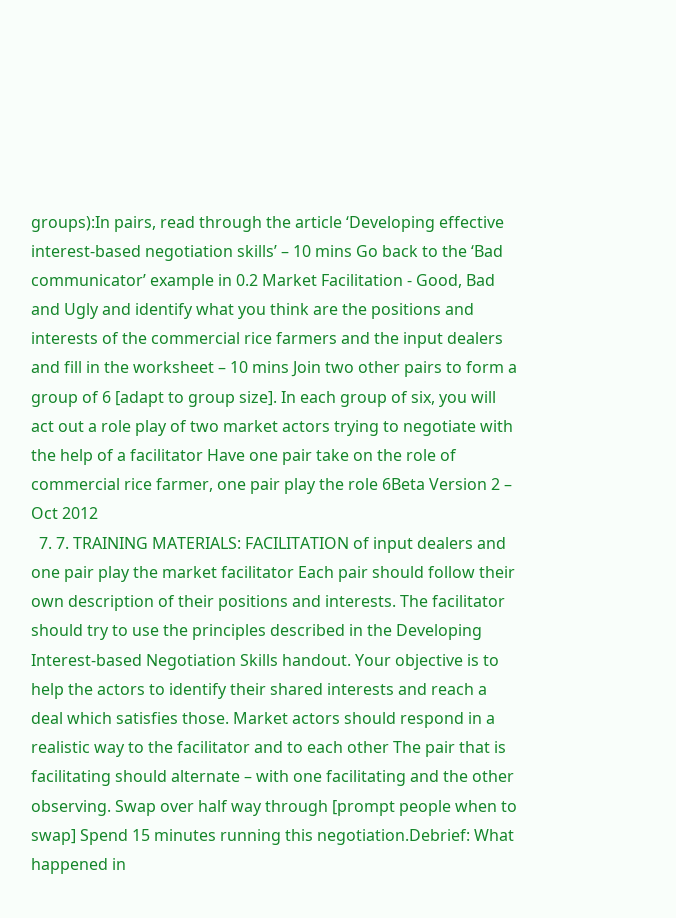groups):In pairs, read through the article ‘Developing effective interest-based negotiation skills’ – 10 mins Go back to the ‘Bad communicator’ example in 0.2 Market Facilitation - Good, Bad and Ugly and identify what you think are the positions and interests of the commercial rice farmers and the input dealers and fill in the worksheet – 10 mins Join two other pairs to form a group of 6 [adapt to group size]. In each group of six, you will act out a role play of two market actors trying to negotiate with the help of a facilitator Have one pair take on the role of commercial rice farmer, one pair play the role 6Beta Version 2 – Oct 2012
  7. 7. TRAINING MATERIALS: FACILITATION of input dealers and one pair play the market facilitator Each pair should follow their own description of their positions and interests. The facilitator should try to use the principles described in the Developing Interest-based Negotiation Skills handout. Your objective is to help the actors to identify their shared interests and reach a deal which satisfies those. Market actors should respond in a realistic way to the facilitator and to each other The pair that is facilitating should alternate – with one facilitating and the other observing. Swap over half way through [prompt people when to swap] Spend 15 minutes running this negotiation.Debrief: What happened in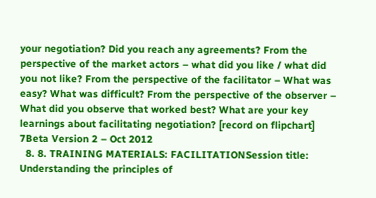your negotiation? Did you reach any agreements? From the perspective of the market actors – what did you like / what did you not like? From the perspective of the facilitator – What was easy? What was difficult? From the perspective of the observer – What did you observe that worked best? What are your key learnings about facilitating negotiation? [record on flipchart] 7Beta Version 2 – Oct 2012
  8. 8. TRAINING MATERIALS: FACILITATIONSession title: Understanding the principles of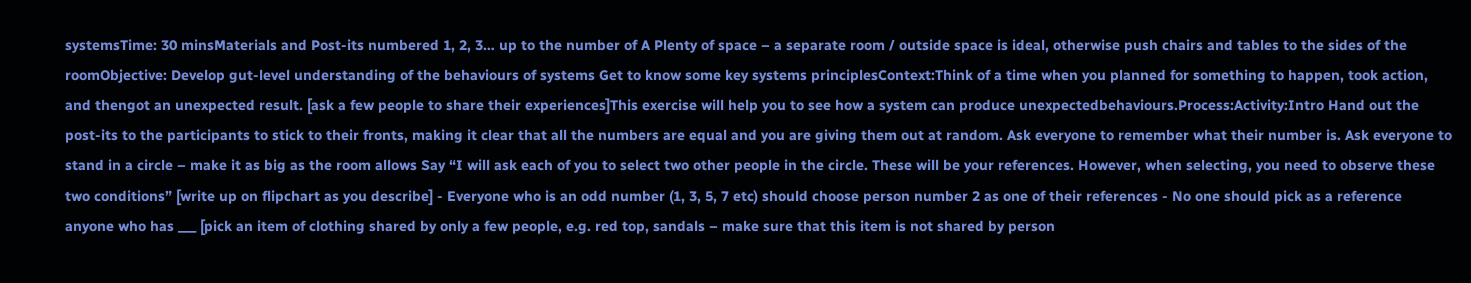systemsTime: 30 minsMaterials and Post-its numbered 1, 2, 3… up to the number of A Plenty of space – a separate room / outside space is ideal, otherwise push chairs and tables to the sides of the roomObjective: Develop gut-level understanding of the behaviours of systems Get to know some key systems principlesContext:Think of a time when you planned for something to happen, took action, and thengot an unexpected result. [ask a few people to share their experiences]This exercise will help you to see how a system can produce unexpectedbehaviours.Process:Activity:Intro Hand out the post-its to the participants to stick to their fronts, making it clear that all the numbers are equal and you are giving them out at random. Ask everyone to remember what their number is. Ask everyone to stand in a circle – make it as big as the room allows Say “I will ask each of you to select two other people in the circle. These will be your references. However, when selecting, you need to observe these two conditions” [write up on flipchart as you describe] - Everyone who is an odd number (1, 3, 5, 7 etc) should choose person number 2 as one of their references - No one should pick as a reference anyone who has ___ [pick an item of clothing shared by only a few people, e.g. red top, sandals – make sure that this item is not shared by person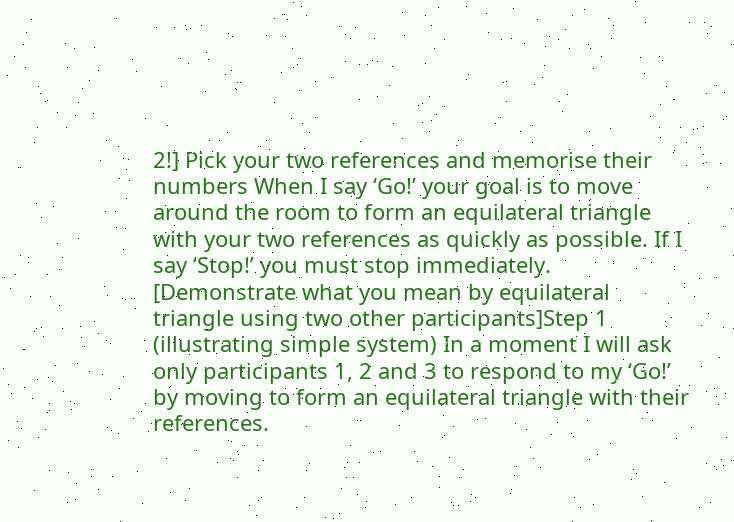2!] Pick your two references and memorise their numbers When I say ‘Go!’ your goal is to move around the room to form an equilateral triangle with your two references as quickly as possible. If I say ‘Stop!’ you must stop immediately. [Demonstrate what you mean by equilateral triangle using two other participants]Step 1 (illustrating simple system) In a moment I will ask only participants 1, 2 and 3 to respond to my ‘Go!’ by moving to form an equilateral triangle with their references.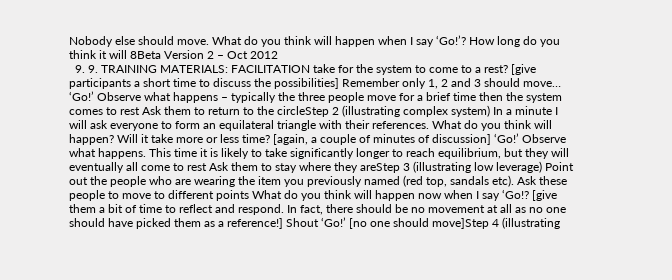Nobody else should move. What do you think will happen when I say ‘Go!’? How long do you think it will 8Beta Version 2 – Oct 2012
  9. 9. TRAINING MATERIALS: FACILITATION take for the system to come to a rest? [give participants a short time to discuss the possibilities] Remember only 1, 2 and 3 should move… ‘Go!’ Observe what happens – typically the three people move for a brief time then the system comes to rest Ask them to return to the circleStep 2 (illustrating complex system) In a minute I will ask everyone to form an equilateral triangle with their references. What do you think will happen? Will it take more or less time? [again, a couple of minutes of discussion] ‘Go!’ Observe what happens. This time it is likely to take significantly longer to reach equilibrium, but they will eventually all come to rest Ask them to stay where they areStep 3 (illustrating low leverage) Point out the people who are wearing the item you previously named (red top, sandals etc). Ask these people to move to different points What do you think will happen now when I say ‘Go!? [give them a bit of time to reflect and respond. In fact, there should be no movement at all as no one should have picked them as a reference!] Shout ‘Go!’ [no one should move]Step 4 (illustrating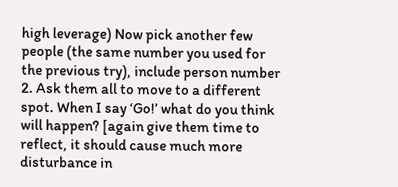high leverage) Now pick another few people (the same number you used for the previous try), include person number 2. Ask them all to move to a different spot. When I say ‘Go!’ what do you think will happen? [again give them time to reflect, it should cause much more disturbance in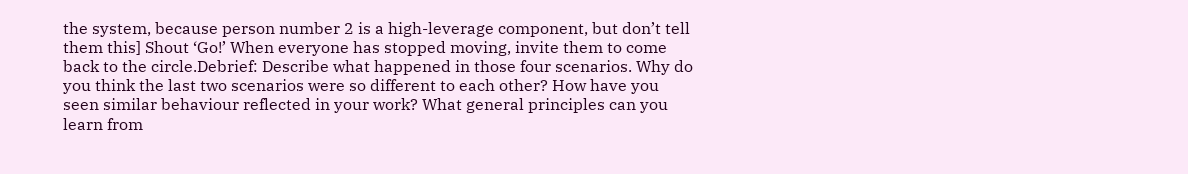the system, because person number 2 is a high-leverage component, but don’t tell them this] Shout ‘Go!’ When everyone has stopped moving, invite them to come back to the circle.Debrief: Describe what happened in those four scenarios. Why do you think the last two scenarios were so different to each other? How have you seen similar behaviour reflected in your work? What general principles can you learn from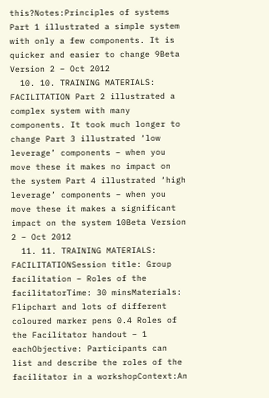this?Notes:Principles of systems Part 1 illustrated a simple system with only a few components. It is quicker and easier to change 9Beta Version 2 – Oct 2012
  10. 10. TRAINING MATERIALS: FACILITATION Part 2 illustrated a complex system with many components. It took much longer to change Part 3 illustrated ‘low leverage’ components – when you move these it makes no impact on the system Part 4 illustrated ‘high leverage’ components – when you move these it makes a significant impact on the system 10Beta Version 2 – Oct 2012
  11. 11. TRAINING MATERIALS: FACILITATIONSession title: Group facilitation – Roles of the facilitatorTime: 30 minsMaterials: Flipchart and lots of different coloured marker pens 0.4 Roles of the Facilitator handout – 1 eachObjective: Participants can list and describe the roles of the facilitator in a workshopContext:An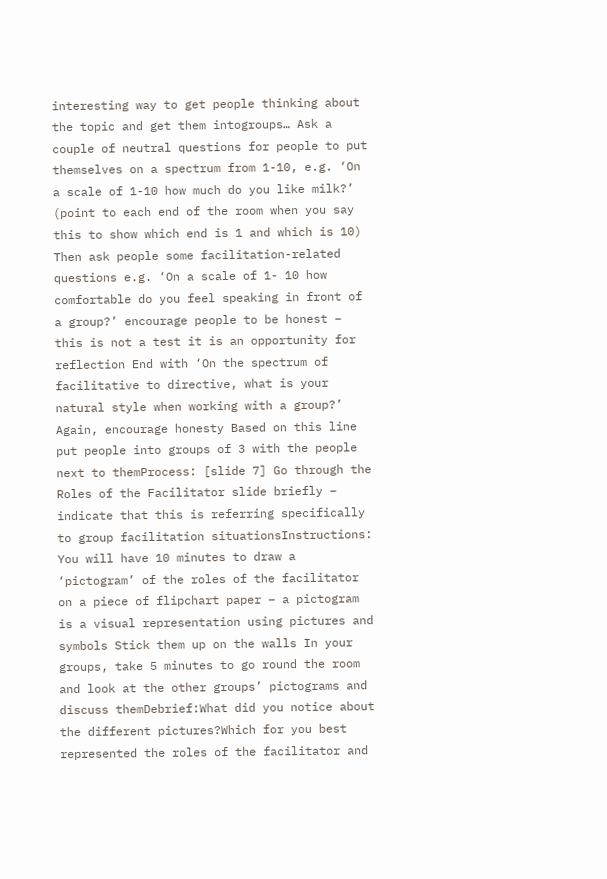interesting way to get people thinking about the topic and get them intogroups… Ask a couple of neutral questions for people to put themselves on a spectrum from 1-10, e.g. ‘On a scale of 1-10 how much do you like milk?’ (point to each end of the room when you say this to show which end is 1 and which is 10) Then ask people some facilitation-related questions e.g. ‘On a scale of 1- 10 how comfortable do you feel speaking in front of a group?’ encourage people to be honest – this is not a test it is an opportunity for reflection End with ‘On the spectrum of facilitative to directive, what is your natural style when working with a group?’ Again, encourage honesty Based on this line put people into groups of 3 with the people next to themProcess: [slide 7] Go through the Roles of the Facilitator slide briefly – indicate that this is referring specifically to group facilitation situationsInstructions: You will have 10 minutes to draw a ‘pictogram’ of the roles of the facilitator on a piece of flipchart paper – a pictogram is a visual representation using pictures and symbols Stick them up on the walls In your groups, take 5 minutes to go round the room and look at the other groups’ pictograms and discuss themDebrief:What did you notice about the different pictures?Which for you best represented the roles of the facilitator and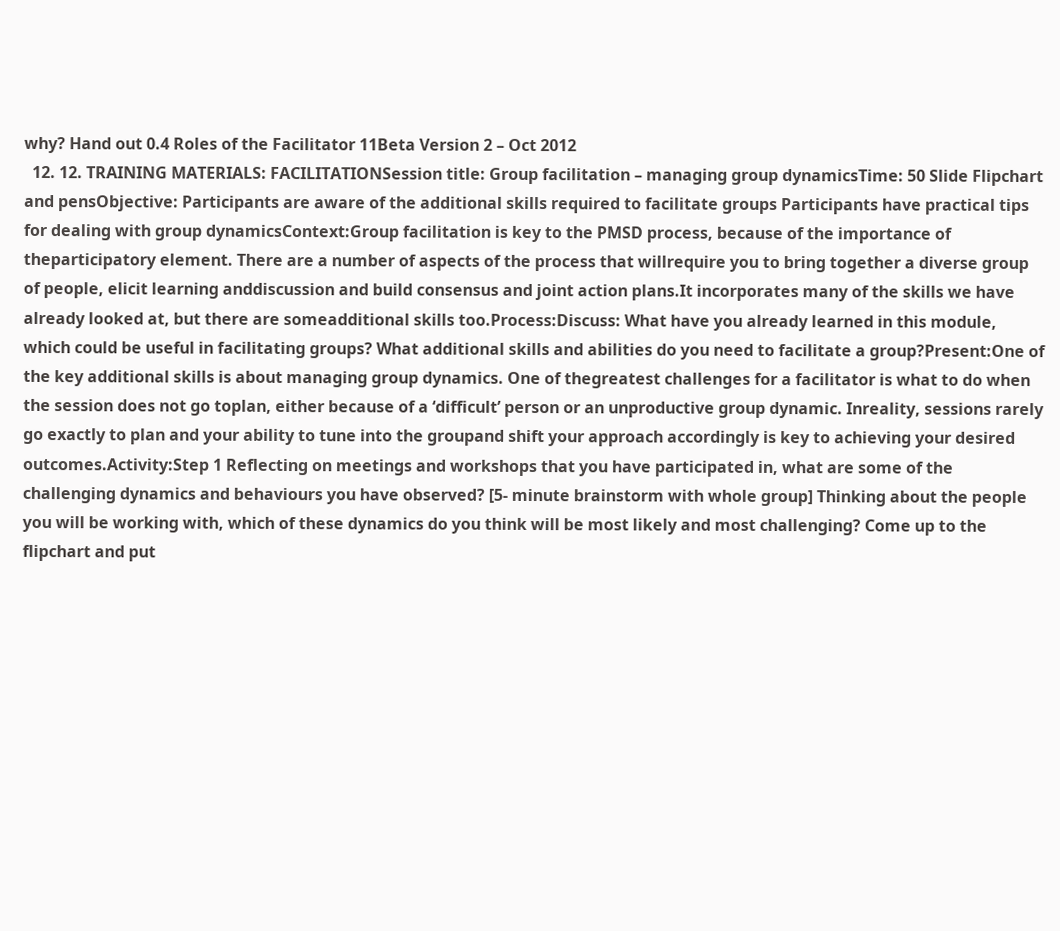why? Hand out 0.4 Roles of the Facilitator 11Beta Version 2 – Oct 2012
  12. 12. TRAINING MATERIALS: FACILITATIONSession title: Group facilitation – managing group dynamicsTime: 50 Slide Flipchart and pensObjective: Participants are aware of the additional skills required to facilitate groups Participants have practical tips for dealing with group dynamicsContext:Group facilitation is key to the PMSD process, because of the importance of theparticipatory element. There are a number of aspects of the process that willrequire you to bring together a diverse group of people, elicit learning anddiscussion and build consensus and joint action plans.It incorporates many of the skills we have already looked at, but there are someadditional skills too.Process:Discuss: What have you already learned in this module, which could be useful in facilitating groups? What additional skills and abilities do you need to facilitate a group?Present:One of the key additional skills is about managing group dynamics. One of thegreatest challenges for a facilitator is what to do when the session does not go toplan, either because of a ‘difficult’ person or an unproductive group dynamic. Inreality, sessions rarely go exactly to plan and your ability to tune into the groupand shift your approach accordingly is key to achieving your desired outcomes.Activity:Step 1 Reflecting on meetings and workshops that you have participated in, what are some of the challenging dynamics and behaviours you have observed? [5- minute brainstorm with whole group] Thinking about the people you will be working with, which of these dynamics do you think will be most likely and most challenging? Come up to the flipchart and put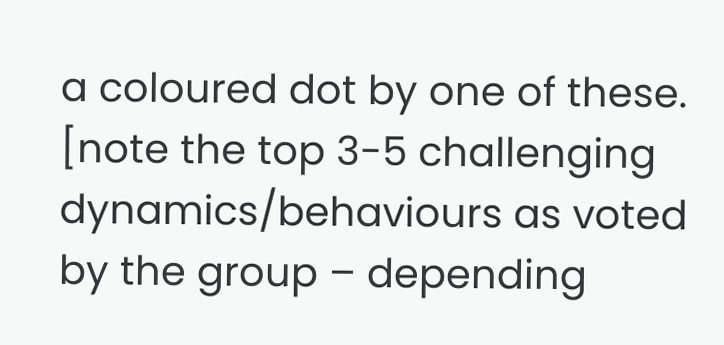a coloured dot by one of these. [note the top 3-5 challenging dynamics/behaviours as voted by the group – depending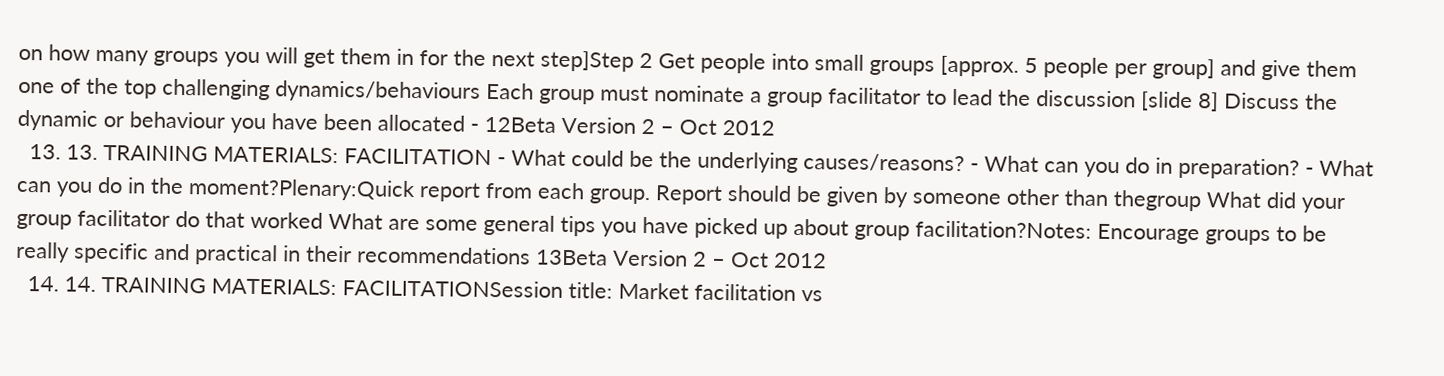on how many groups you will get them in for the next step]Step 2 Get people into small groups [approx. 5 people per group] and give them one of the top challenging dynamics/behaviours Each group must nominate a group facilitator to lead the discussion [slide 8] Discuss the dynamic or behaviour you have been allocated - 12Beta Version 2 – Oct 2012
  13. 13. TRAINING MATERIALS: FACILITATION - What could be the underlying causes/reasons? - What can you do in preparation? - What can you do in the moment?Plenary:Quick report from each group. Report should be given by someone other than thegroup What did your group facilitator do that worked What are some general tips you have picked up about group facilitation?Notes: Encourage groups to be really specific and practical in their recommendations 13Beta Version 2 – Oct 2012
  14. 14. TRAINING MATERIALS: FACILITATIONSession title: Market facilitation vs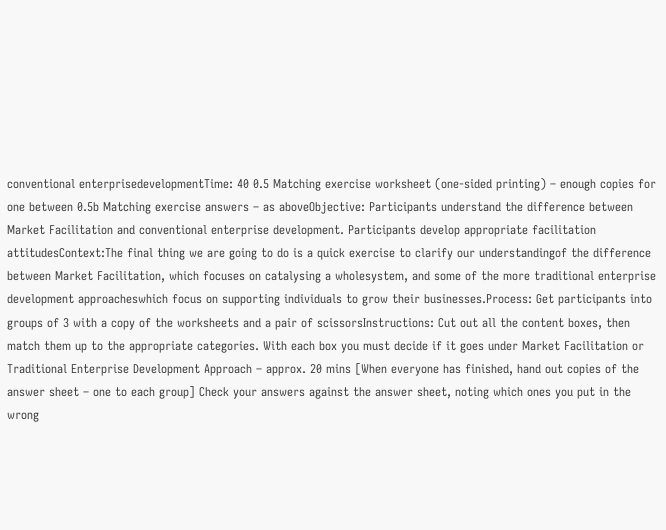conventional enterprisedevelopmentTime: 40 0.5 Matching exercise worksheet (one-sided printing) – enough copies for one between 0.5b Matching exercise answers – as aboveObjective: Participants understand the difference between Market Facilitation and conventional enterprise development. Participants develop appropriate facilitation attitudesContext:The final thing we are going to do is a quick exercise to clarify our understandingof the difference between Market Facilitation, which focuses on catalysing a wholesystem, and some of the more traditional enterprise development approacheswhich focus on supporting individuals to grow their businesses.Process: Get participants into groups of 3 with a copy of the worksheets and a pair of scissorsInstructions: Cut out all the content boxes, then match them up to the appropriate categories. With each box you must decide if it goes under Market Facilitation or Traditional Enterprise Development Approach – approx. 20 mins [When everyone has finished, hand out copies of the answer sheet – one to each group] Check your answers against the answer sheet, noting which ones you put in the wrong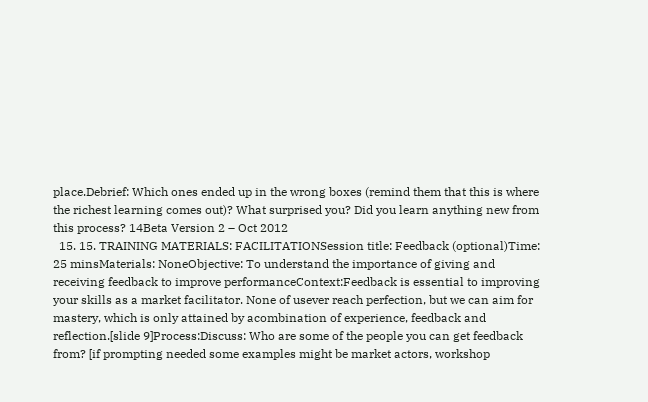place.Debrief: Which ones ended up in the wrong boxes (remind them that this is where the richest learning comes out)? What surprised you? Did you learn anything new from this process? 14Beta Version 2 – Oct 2012
  15. 15. TRAINING MATERIALS: FACILITATIONSession title: Feedback (optional)Time: 25 minsMaterials: NoneObjective: To understand the importance of giving and receiving feedback to improve performanceContext:Feedback is essential to improving your skills as a market facilitator. None of usever reach perfection, but we can aim for mastery, which is only attained by acombination of experience, feedback and reflection.[slide 9]Process:Discuss: Who are some of the people you can get feedback from? [if prompting needed some examples might be market actors, workshop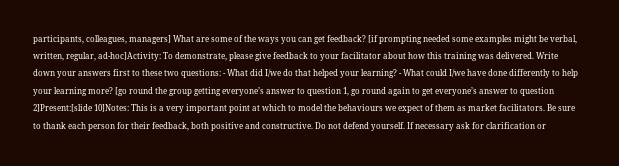participants, colleagues, managers] What are some of the ways you can get feedback? [if prompting needed some examples might be verbal, written, regular, ad-hoc]Activity: To demonstrate, please give feedback to your facilitator about how this training was delivered. Write down your answers first to these two questions: - What did I/we do that helped your learning? - What could I/we have done differently to help your learning more? [go round the group getting everyone’s answer to question 1, go round again to get everyone’s answer to question 2]Present:[slide 10]Notes: This is a very important point at which to model the behaviours we expect of them as market facilitators. Be sure to thank each person for their feedback, both positive and constructive. Do not defend yourself. If necessary ask for clarification or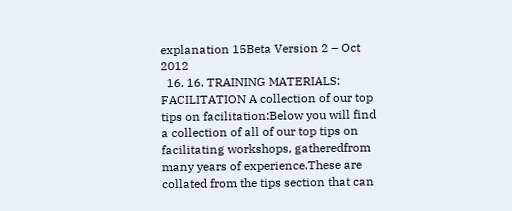explanation 15Beta Version 2 – Oct 2012
  16. 16. TRAINING MATERIALS: FACILITATION A collection of our top tips on facilitation:Below you will find a collection of all of our top tips on facilitating workshops, gatheredfrom many years of experience.These are collated from the tips section that can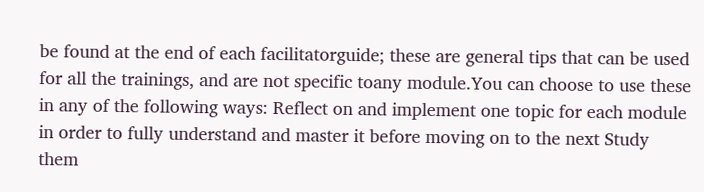be found at the end of each facilitatorguide; these are general tips that can be used for all the trainings, and are not specific toany module.You can choose to use these in any of the following ways: Reflect on and implement one topic for each module in order to fully understand and master it before moving on to the next Study them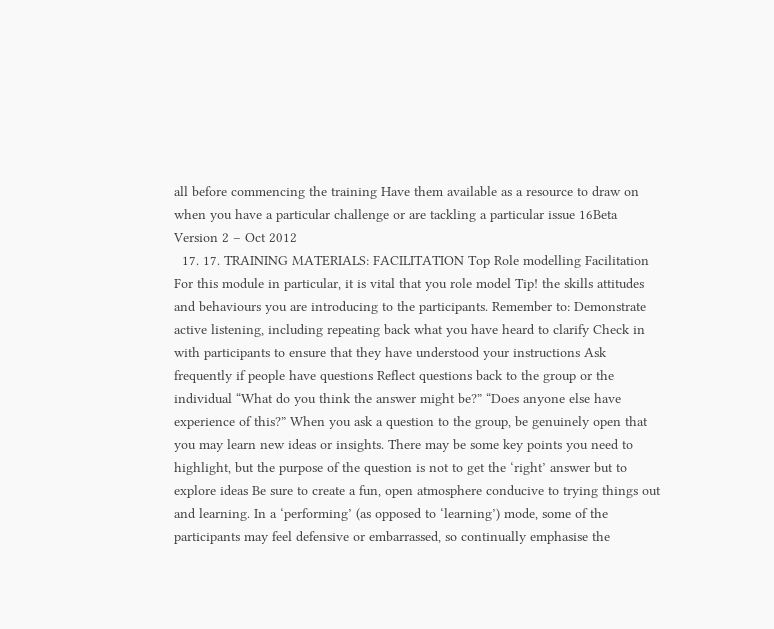all before commencing the training Have them available as a resource to draw on when you have a particular challenge or are tackling a particular issue 16Beta Version 2 – Oct 2012
  17. 17. TRAINING MATERIALS: FACILITATION Top Role modelling Facilitation For this module in particular, it is vital that you role model Tip! the skills attitudes and behaviours you are introducing to the participants. Remember to: Demonstrate active listening, including repeating back what you have heard to clarify Check in with participants to ensure that they have understood your instructions Ask frequently if people have questions Reflect questions back to the group or the individual “What do you think the answer might be?” “Does anyone else have experience of this?” When you ask a question to the group, be genuinely open that you may learn new ideas or insights. There may be some key points you need to highlight, but the purpose of the question is not to get the ‘right’ answer but to explore ideas Be sure to create a fun, open atmosphere conducive to trying things out and learning. In a ‘performing’ (as opposed to ‘learning’) mode, some of the participants may feel defensive or embarrassed, so continually emphasise the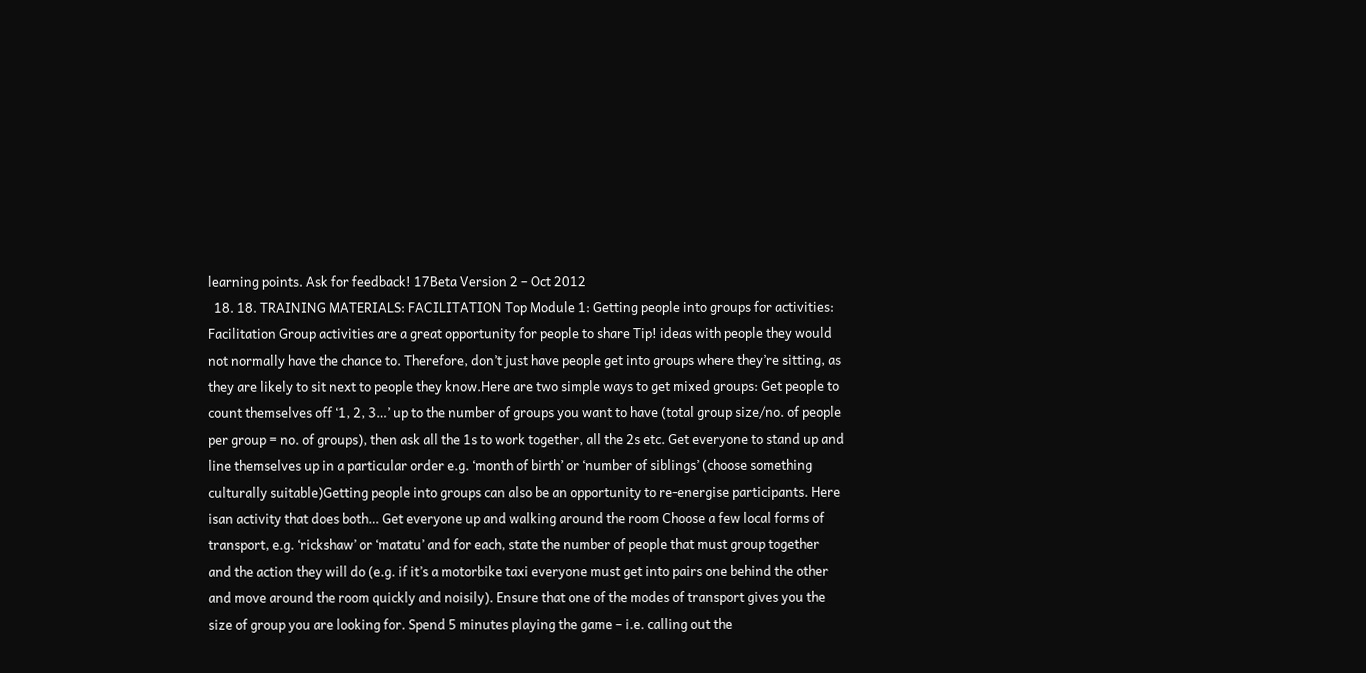learning points. Ask for feedback! 17Beta Version 2 – Oct 2012
  18. 18. TRAINING MATERIALS: FACILITATION Top Module 1: Getting people into groups for activities: Facilitation Group activities are a great opportunity for people to share Tip! ideas with people they would not normally have the chance to. Therefore, don’t just have people get into groups where they’re sitting, as they are likely to sit next to people they know.Here are two simple ways to get mixed groups: Get people to count themselves off ‘1, 2, 3…’ up to the number of groups you want to have (total group size/no. of people per group = no. of groups), then ask all the 1s to work together, all the 2s etc. Get everyone to stand up and line themselves up in a particular order e.g. ‘month of birth’ or ‘number of siblings’ (choose something culturally suitable)Getting people into groups can also be an opportunity to re-energise participants. Here isan activity that does both… Get everyone up and walking around the room Choose a few local forms of transport, e.g. ‘rickshaw’ or ‘matatu’ and for each, state the number of people that must group together and the action they will do (e.g. if it’s a motorbike taxi everyone must get into pairs one behind the other and move around the room quickly and noisily). Ensure that one of the modes of transport gives you the size of group you are looking for. Spend 5 minutes playing the game – i.e. calling out the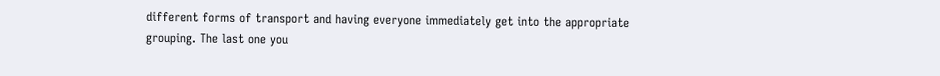different forms of transport and having everyone immediately get into the appropriate grouping. The last one you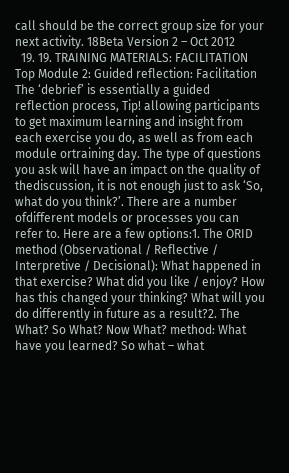call should be the correct group size for your next activity. 18Beta Version 2 – Oct 2012
  19. 19. TRAINING MATERIALS: FACILITATION Top Module 2: Guided reflection: Facilitation The ‘debrief’ is essentially a guided reflection process, Tip! allowing participants to get maximum learning and insight from each exercise you do, as well as from each module ortraining day. The type of questions you ask will have an impact on the quality of thediscussion, it is not enough just to ask ‘So, what do you think?’. There are a number ofdifferent models or processes you can refer to. Here are a few options:1. The ORID method (Observational / Reflective / Interpretive / Decisional): What happened in that exercise? What did you like / enjoy? How has this changed your thinking? What will you do differently in future as a result?2. The What? So What? Now What? method: What have you learned? So what – what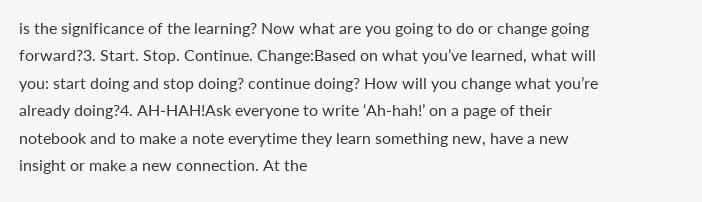is the significance of the learning? Now what are you going to do or change going forward?3. Start. Stop. Continue. Change:Based on what you’ve learned, what will you: start doing and stop doing? continue doing? How will you change what you’re already doing?4. AH-HAH!Ask everyone to write ‘Ah-hah!’ on a page of their notebook and to make a note everytime they learn something new, have a new insight or make a new connection. At the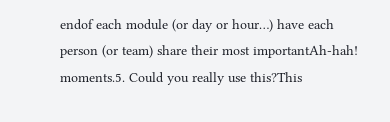endof each module (or day or hour…) have each person (or team) share their most importantAh-hah! moments.5. Could you really use this?This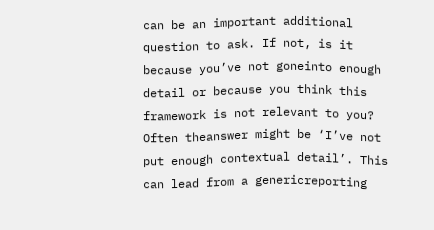can be an important additional question to ask. If not, is it because you’ve not goneinto enough detail or because you think this framework is not relevant to you? Often theanswer might be ‘I’ve not put enough contextual detail’. This can lead from a genericreporting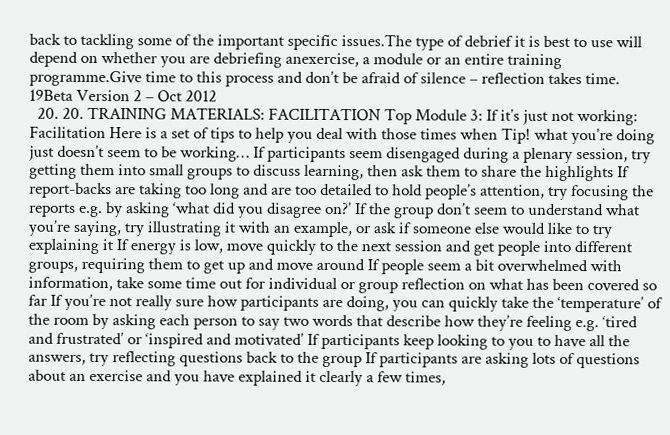back to tackling some of the important specific issues.The type of debrief it is best to use will depend on whether you are debriefing anexercise, a module or an entire training programme.Give time to this process and don’t be afraid of silence – reflection takes time. 19Beta Version 2 – Oct 2012
  20. 20. TRAINING MATERIALS: FACILITATION Top Module 3: If it’s just not working: Facilitation Here is a set of tips to help you deal with those times when Tip! what you’re doing just doesn’t seem to be working… If participants seem disengaged during a plenary session, try getting them into small groups to discuss learning, then ask them to share the highlights If report-backs are taking too long and are too detailed to hold people’s attention, try focusing the reports e.g. by asking ‘what did you disagree on?’ If the group don’t seem to understand what you’re saying, try illustrating it with an example, or ask if someone else would like to try explaining it If energy is low, move quickly to the next session and get people into different groups, requiring them to get up and move around If people seem a bit overwhelmed with information, take some time out for individual or group reflection on what has been covered so far If you’re not really sure how participants are doing, you can quickly take the ‘temperature’ of the room by asking each person to say two words that describe how they’re feeling e.g. ‘tired and frustrated’ or ‘inspired and motivated’ If participants keep looking to you to have all the answers, try reflecting questions back to the group If participants are asking lots of questions about an exercise and you have explained it clearly a few times,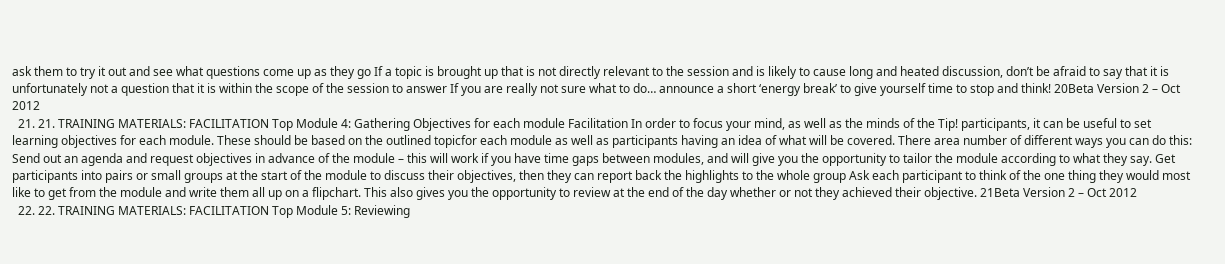ask them to try it out and see what questions come up as they go If a topic is brought up that is not directly relevant to the session and is likely to cause long and heated discussion, don’t be afraid to say that it is unfortunately not a question that it is within the scope of the session to answer If you are really not sure what to do… announce a short ‘energy break’ to give yourself time to stop and think! 20Beta Version 2 – Oct 2012
  21. 21. TRAINING MATERIALS: FACILITATION Top Module 4: Gathering Objectives for each module Facilitation In order to focus your mind, as well as the minds of the Tip! participants, it can be useful to set learning objectives for each module. These should be based on the outlined topicfor each module as well as participants having an idea of what will be covered. There area number of different ways you can do this: Send out an agenda and request objectives in advance of the module – this will work if you have time gaps between modules, and will give you the opportunity to tailor the module according to what they say. Get participants into pairs or small groups at the start of the module to discuss their objectives, then they can report back the highlights to the whole group Ask each participant to think of the one thing they would most like to get from the module and write them all up on a flipchart. This also gives you the opportunity to review at the end of the day whether or not they achieved their objective. 21Beta Version 2 – Oct 2012
  22. 22. TRAINING MATERIALS: FACILITATION Top Module 5: Reviewing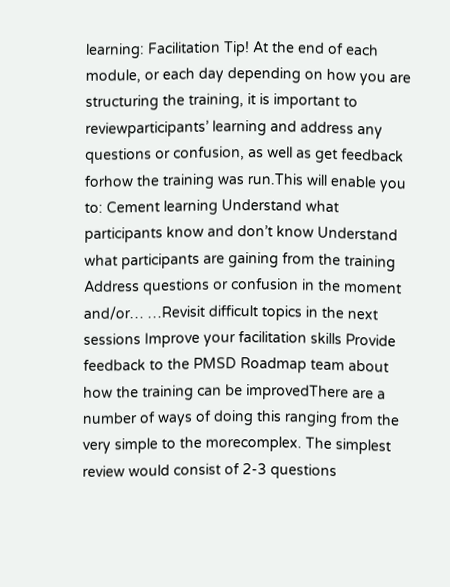learning: Facilitation Tip! At the end of each module, or each day depending on how you are structuring the training, it is important to reviewparticipants’ learning and address any questions or confusion, as well as get feedback forhow the training was run.This will enable you to: Cement learning Understand what participants know and don’t know Understand what participants are gaining from the training Address questions or confusion in the moment and/or… …Revisit difficult topics in the next sessions Improve your facilitation skills Provide feedback to the PMSD Roadmap team about how the training can be improvedThere are a number of ways of doing this ranging from the very simple to the morecomplex. The simplest review would consist of 2-3 questions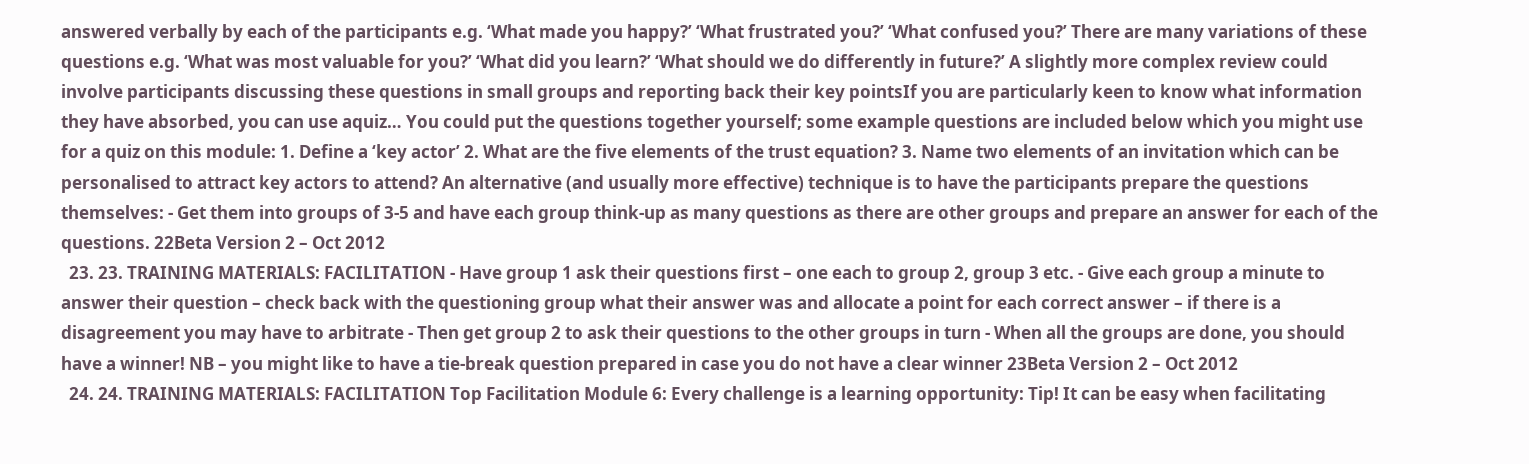answered verbally by each of the participants e.g. ‘What made you happy?’ ‘What frustrated you?’ ‘What confused you?’ There are many variations of these questions e.g. ‘What was most valuable for you?’ ‘What did you learn?’ ‘What should we do differently in future?’ A slightly more complex review could involve participants discussing these questions in small groups and reporting back their key pointsIf you are particularly keen to know what information they have absorbed, you can use aquiz… You could put the questions together yourself; some example questions are included below which you might use for a quiz on this module: 1. Define a ‘key actor’ 2. What are the five elements of the trust equation? 3. Name two elements of an invitation which can be personalised to attract key actors to attend? An alternative (and usually more effective) technique is to have the participants prepare the questions themselves: - Get them into groups of 3-5 and have each group think-up as many questions as there are other groups and prepare an answer for each of the questions. 22Beta Version 2 – Oct 2012
  23. 23. TRAINING MATERIALS: FACILITATION - Have group 1 ask their questions first – one each to group 2, group 3 etc. - Give each group a minute to answer their question – check back with the questioning group what their answer was and allocate a point for each correct answer – if there is a disagreement you may have to arbitrate - Then get group 2 to ask their questions to the other groups in turn - When all the groups are done, you should have a winner! NB – you might like to have a tie-break question prepared in case you do not have a clear winner 23Beta Version 2 – Oct 2012
  24. 24. TRAINING MATERIALS: FACILITATION Top Facilitation Module 6: Every challenge is a learning opportunity: Tip! It can be easy when facilitating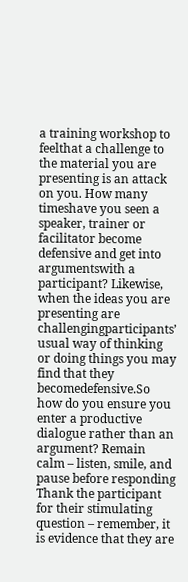a training workshop to feelthat a challenge to the material you are presenting is an attack on you. How many timeshave you seen a speaker, trainer or facilitator become defensive and get into argumentswith a participant? Likewise, when the ideas you are presenting are challengingparticipants’ usual way of thinking or doing things you may find that they becomedefensive.So how do you ensure you enter a productive dialogue rather than an argument? Remain calm – listen, smile, and pause before responding Thank the participant for their stimulating question – remember, it is evidence that they are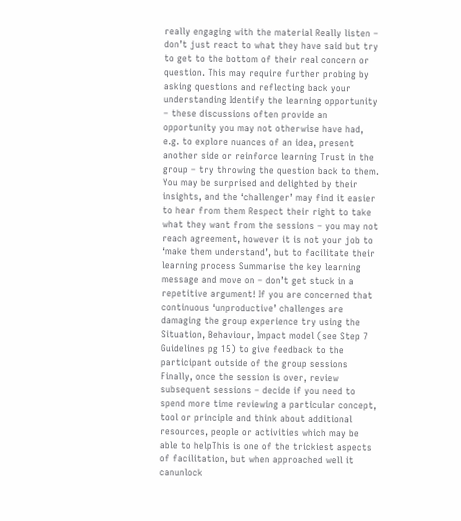really engaging with the material Really listen – don’t just react to what they have said but try to get to the bottom of their real concern or question. This may require further probing by asking questions and reflecting back your understanding Identify the learning opportunity – these discussions often provide an opportunity you may not otherwise have had, e.g. to explore nuances of an idea, present another side or reinforce learning Trust in the group – try throwing the question back to them. You may be surprised and delighted by their insights, and the ‘challenger’ may find it easier to hear from them Respect their right to take what they want from the sessions – you may not reach agreement, however it is not your job to ‘make them understand’, but to facilitate their learning process Summarise the key learning message and move on – don’t get stuck in a repetitive argument! If you are concerned that continuous ‘unproductive’ challenges are damaging the group experience try using the Situation, Behaviour, Impact model (see Step 7 Guidelines pg 15) to give feedback to the participant outside of the group sessions Finally, once the session is over, review subsequent sessions – decide if you need to spend more time reviewing a particular concept, tool or principle and think about additional resources, people or activities which may be able to helpThis is one of the trickiest aspects of facilitation, but when approached well it canunlock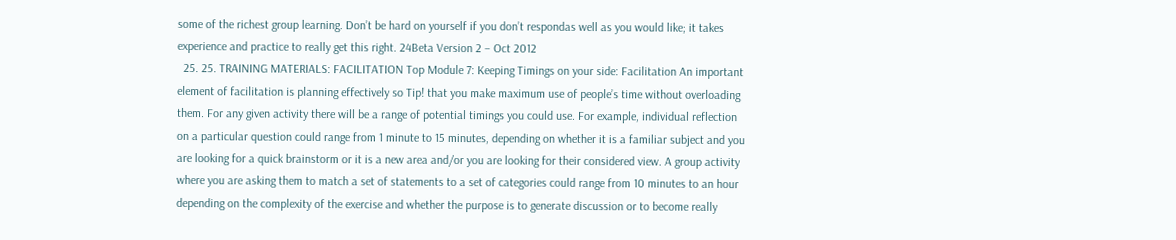some of the richest group learning. Don’t be hard on yourself if you don’t respondas well as you would like; it takes experience and practice to really get this right. 24Beta Version 2 – Oct 2012
  25. 25. TRAINING MATERIALS: FACILITATION Top Module 7: Keeping Timings on your side: Facilitation An important element of facilitation is planning effectively so Tip! that you make maximum use of people’s time without overloading them. For any given activity there will be a range of potential timings you could use. For example, individual reflection on a particular question could range from 1 minute to 15 minutes, depending on whether it is a familiar subject and you are looking for a quick brainstorm or it is a new area and/or you are looking for their considered view. A group activity where you are asking them to match a set of statements to a set of categories could range from 10 minutes to an hour depending on the complexity of the exercise and whether the purpose is to generate discussion or to become really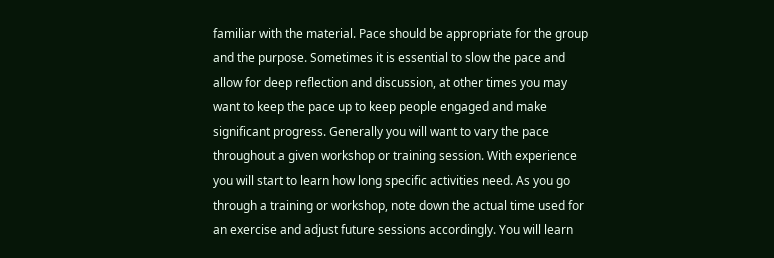familiar with the material. Pace should be appropriate for the group and the purpose. Sometimes it is essential to slow the pace and allow for deep reflection and discussion, at other times you may want to keep the pace up to keep people engaged and make significant progress. Generally you will want to vary the pace throughout a given workshop or training session. With experience you will start to learn how long specific activities need. As you go through a training or workshop, note down the actual time used for an exercise and adjust future sessions accordingly. You will learn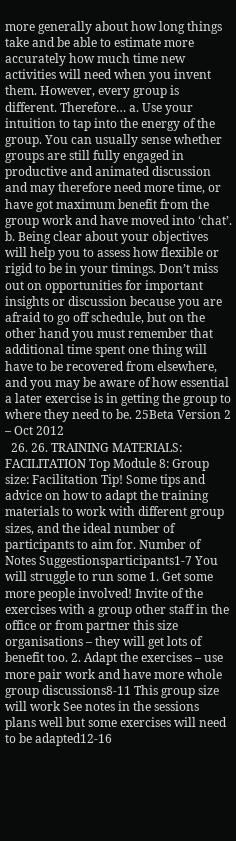more generally about how long things take and be able to estimate more accurately how much time new activities will need when you invent them. However, every group is different. Therefore… a. Use your intuition to tap into the energy of the group. You can usually sense whether groups are still fully engaged in productive and animated discussion and may therefore need more time, or have got maximum benefit from the group work and have moved into ‘chat’. b. Being clear about your objectives will help you to assess how flexible or rigid to be in your timings. Don’t miss out on opportunities for important insights or discussion because you are afraid to go off schedule, but on the other hand you must remember that additional time spent one thing will have to be recovered from elsewhere, and you may be aware of how essential a later exercise is in getting the group to where they need to be. 25Beta Version 2 – Oct 2012
  26. 26. TRAINING MATERIALS: FACILITATION Top Module 8: Group size: Facilitation Tip! Some tips and advice on how to adapt the training materials to work with different group sizes, and the ideal number of participants to aim for. Number of Notes Suggestionsparticipants1-7 You will struggle to run some 1. Get some more people involved! Invite of the exercises with a group other staff in the office or from partner this size organisations – they will get lots of benefit too. 2. Adapt the exercises – use more pair work and have more whole group discussions8-11 This group size will work See notes in the sessions plans well but some exercises will need to be adapted12-16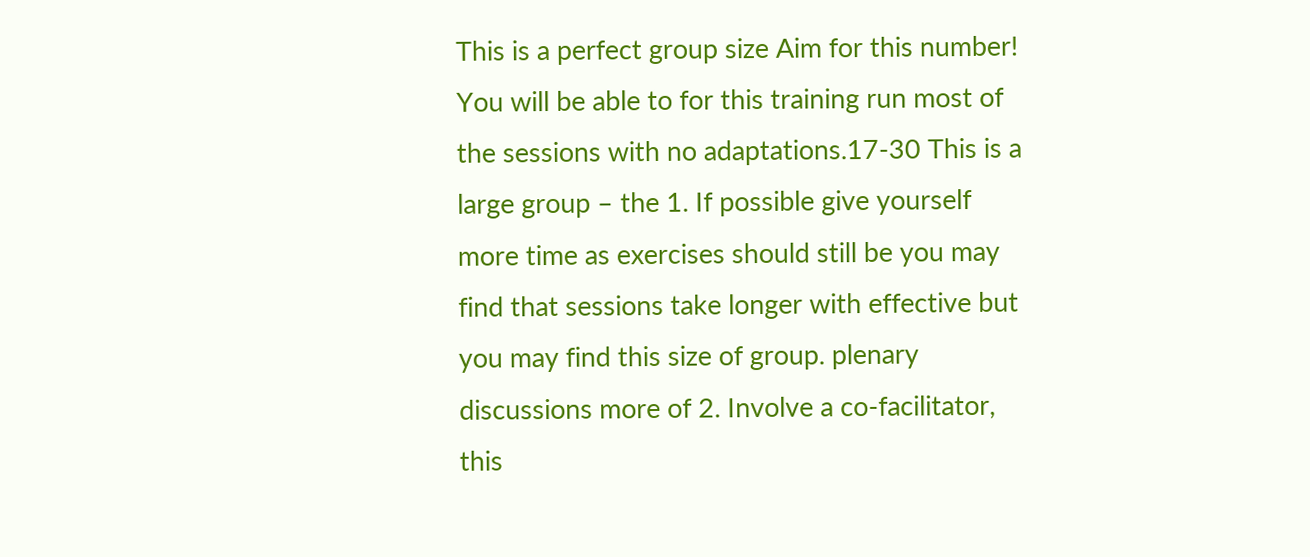This is a perfect group size Aim for this number! You will be able to for this training run most of the sessions with no adaptations.17-30 This is a large group – the 1. If possible give yourself more time as exercises should still be you may find that sessions take longer with effective but you may find this size of group. plenary discussions more of 2. Involve a co-facilitator, this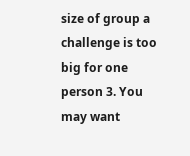size of group a challenge is too big for one person 3. You may want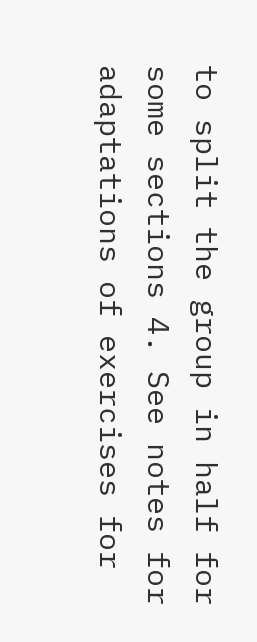to split the group in half for some sections 4. See notes for adaptations of exercises for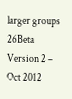larger groups 26Beta Version 2 – Oct 2012